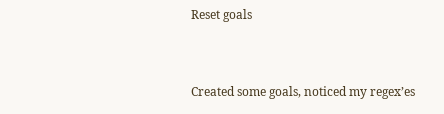Reset goals


Created some goals, noticed my regex’es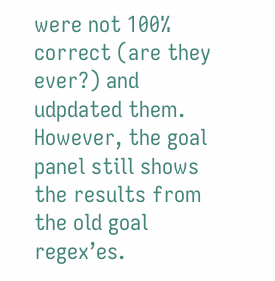were not 100% correct (are they ever?) and udpdated them. However, the goal panel still shows the results from the old goal regex’es.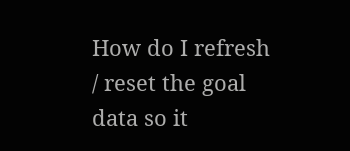How do I refresh / reset the goal data so it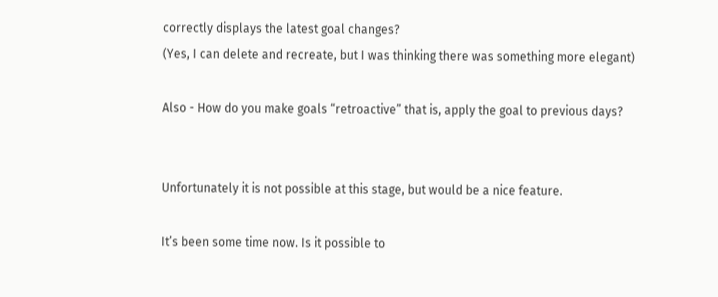correctly displays the latest goal changes?
(Yes, I can delete and recreate, but I was thinking there was something more elegant)

Also - How do you make goals “retroactive” that is, apply the goal to previous days?


Unfortunately it is not possible at this stage, but would be a nice feature.

It’s been some time now. Is it possible to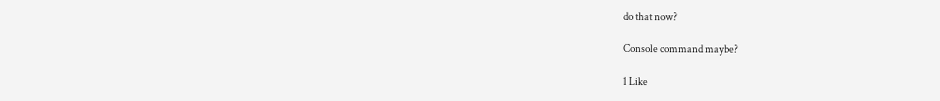do that now?

Console command maybe?

1 Like